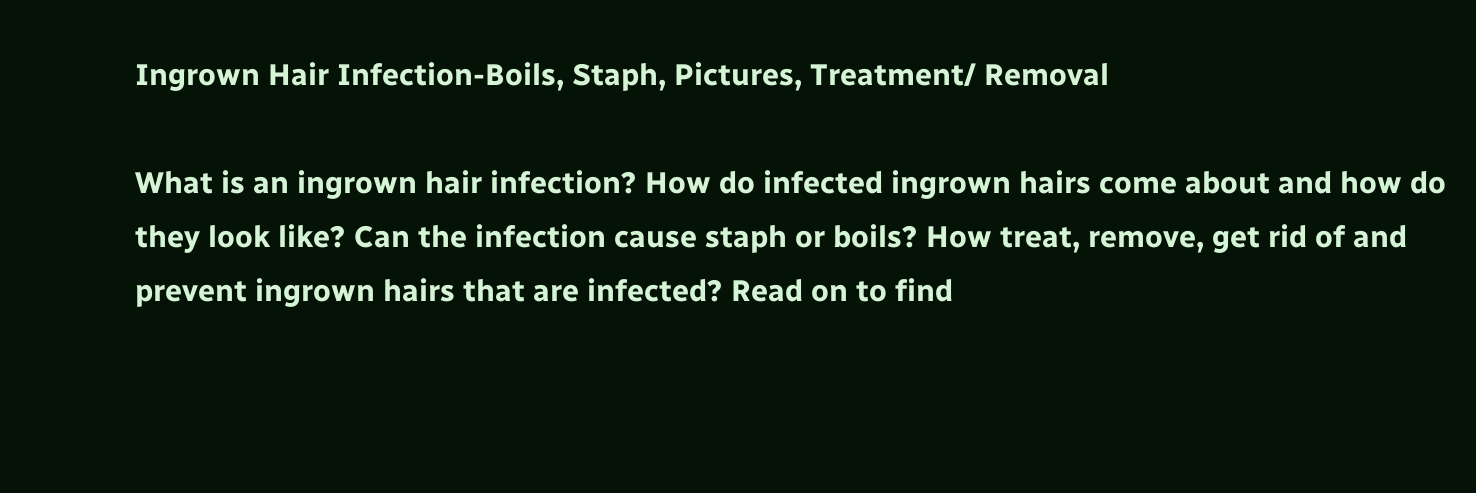Ingrown Hair Infection-Boils, Staph, Pictures, Treatment/ Removal

What is an ingrown hair infection? How do infected ingrown hairs come about and how do they look like? Can the infection cause staph or boils? How treat, remove, get rid of and prevent ingrown hairs that are infected? Read on to find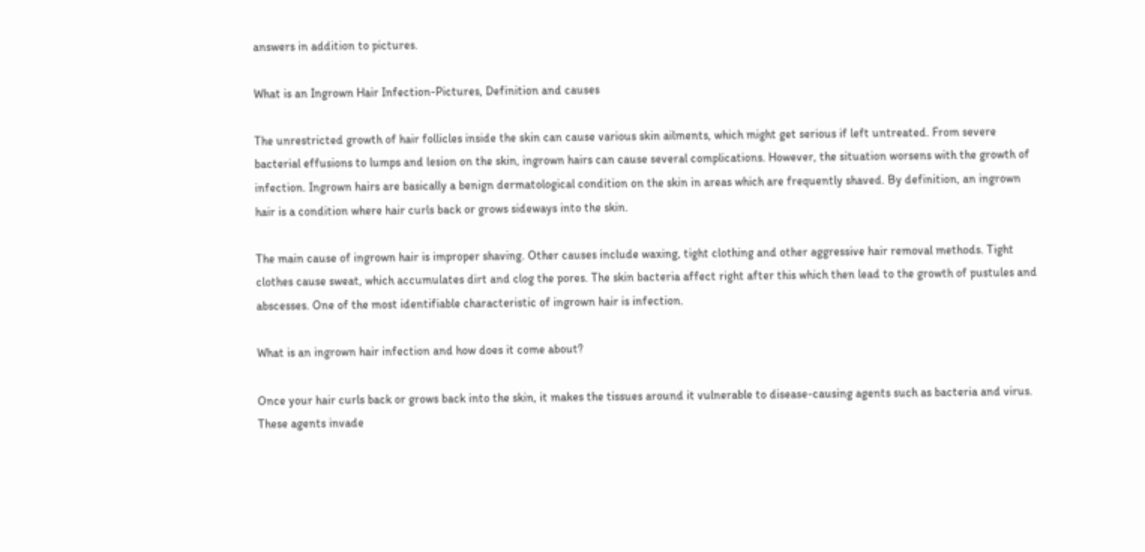answers in addition to pictures.

What is an Ingrown Hair Infection-Pictures, Definition and causes

The unrestricted growth of hair follicles inside the skin can cause various skin ailments, which might get serious if left untreated. From severe bacterial effusions to lumps and lesion on the skin, ingrown hairs can cause several complications. However, the situation worsens with the growth of infection. Ingrown hairs are basically a benign dermatological condition on the skin in areas which are frequently shaved. By definition, an ingrown hair is a condition where hair curls back or grows sideways into the skin.

The main cause of ingrown hair is improper shaving. Other causes include waxing, tight clothing and other aggressive hair removal methods. Tight clothes cause sweat, which accumulates dirt and clog the pores. The skin bacteria affect right after this which then lead to the growth of pustules and abscesses. One of the most identifiable characteristic of ingrown hair is infection.

What is an ingrown hair infection and how does it come about?

Once your hair curls back or grows back into the skin, it makes the tissues around it vulnerable to disease-causing agents such as bacteria and virus. These agents invade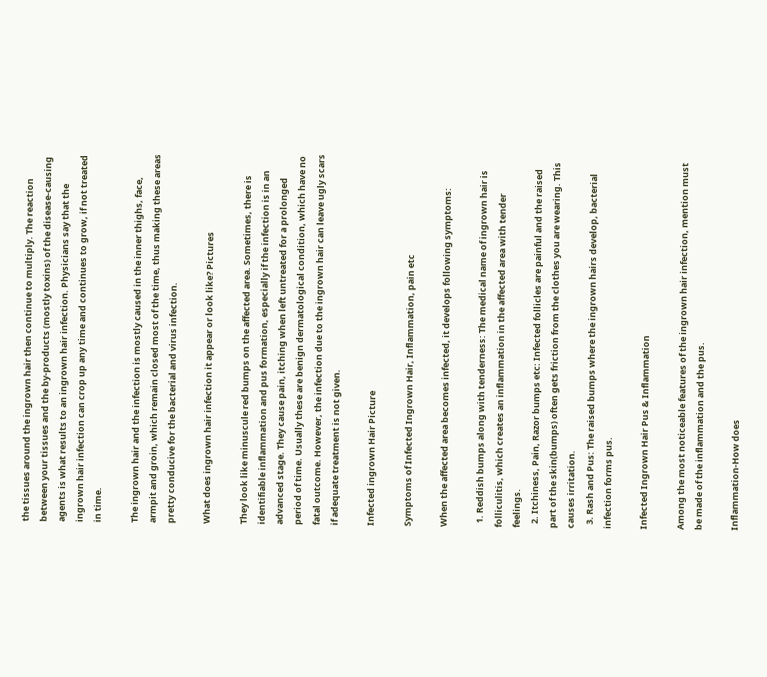the tissues around the ingrown hair then continue to multiply. The reaction between your tissues and the by-products (mostly toxins) of the disease-causing agents is what results to an ingrown hair infection. Physicians say that the ingrown hair infection can crop up any time and continues to grow, if not treated in time.

The ingrown hair and the infection is mostly caused in the inner thighs, face, armpit and groin, which remain closed most of the time, thus making these areas pretty conducive for the bacterial and virus infection.

What does ingrown hair infection it appear or look like? Pictures

They look like minuscule red bumps on the affected area. Sometimes, there is identifiable inflammation and pus formation, especially if the infection is in an advanced stage. They cause pain, itching when left untreated for a prolonged period of time. Usually these are benign dermatological condition, which have no fatal outcome. However, the infection due to the ingrown hair can leave ugly scars if adequate treatment is not given.

Infected ingrown Hair Picture

Symptoms of Infected Ingrown Hair, Inflammation, pain etc

When the affected area becomes infected, it develops following symptoms:

  1. Reddish bumps along with tenderness: The medical name of ingrown hair is folliculitis, which creates an inflammation in the affected area with tender feelings.
  2. Itchiness, Pain, Razor bumps etc: Infected follicles are painful and the raised part of the skin(bumps) often gets friction from the clothes you are wearing. This causes irritation.
  3. Rash and Pus: The raised bumps where the ingrown hairs develop, bacterial infection forms pus.

Infected Ingrown Hair Pus & Inflammation

Among the most noticeable features of the ingrown hair infection, mention must be made of the inflammation and the pus.

Inflammation-How does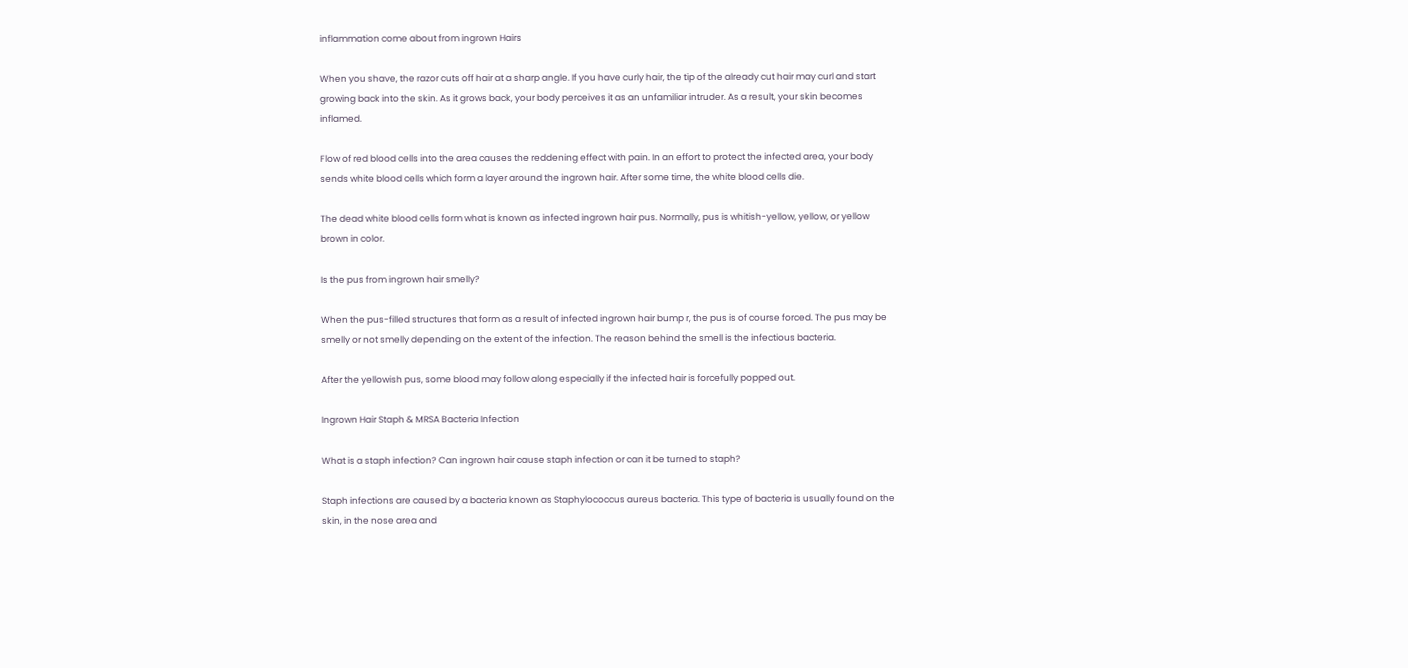inflammation come about from ingrown Hairs

When you shave, the razor cuts off hair at a sharp angle. If you have curly hair, the tip of the already cut hair may curl and start growing back into the skin. As it grows back, your body perceives it as an unfamiliar intruder. As a result, your skin becomes inflamed.

Flow of red blood cells into the area causes the reddening effect with pain. In an effort to protect the infected area, your body sends white blood cells which form a layer around the ingrown hair. After some time, the white blood cells die.

The dead white blood cells form what is known as infected ingrown hair pus. Normally, pus is whitish-yellow, yellow, or yellow brown in color.

Is the pus from ingrown hair smelly?

When the pus-filled structures that form as a result of infected ingrown hair bump r, the pus is of course forced. The pus may be smelly or not smelly depending on the extent of the infection. The reason behind the smell is the infectious bacteria.

After the yellowish pus, some blood may follow along especially if the infected hair is forcefully popped out.

Ingrown Hair Staph & MRSA Bacteria Infection

What is a staph infection? Can ingrown hair cause staph infection or can it be turned to staph?

Staph infections are caused by a bacteria known as Staphylococcus aureus bacteria. This type of bacteria is usually found on the skin, in the nose area and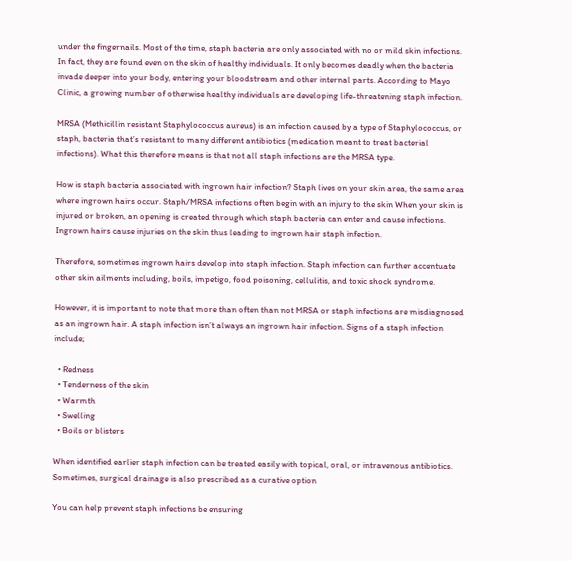under the fingernails. Most of the time, staph bacteria are only associated with no or mild skin infections. In fact, they are found even on the skin of healthy individuals. It only becomes deadly when the bacteria invade deeper into your body, entering your bloodstream and other internal parts. According to Mayo Clinic, a growing number of otherwise healthy individuals are developing life-threatening staph infection.

MRSA (Methicillin resistant Staphylococcus aureus) is an infection caused by a type of Staphylococcus, or staph, bacteria that’s resistant to many different antibiotics (medication meant to treat bacterial infections). What this therefore means is that not all staph infections are the MRSA type.

How is staph bacteria associated with ingrown hair infection? Staph lives on your skin area, the same area where ingrown hairs occur. Staph/MRSA infections often begin with an injury to the skin When your skin is injured or broken, an opening is created through which staph bacteria can enter and cause infections. Ingrown hairs cause injuries on the skin thus leading to ingrown hair staph infection.

Therefore, sometimes ingrown hairs develop into staph infection. Staph infection can further accentuate other skin ailments including, boils, impetigo, food poisoning, cellulitis, and toxic shock syndrome.

However, it is important to note that more than often than not MRSA or staph infections are misdiagnosed as an ingrown hair. A staph infection isn’t always an ingrown hair infection. Signs of a staph infection include;

  • Redness
  • Tenderness of the skin
  • Warmth
  • Swelling
  • Boils or blisters

When identified earlier staph infection can be treated easily with topical, oral, or intravenous antibiotics. Sometimes, surgical drainage is also prescribed as a curative option

You can help prevent staph infections be ensuring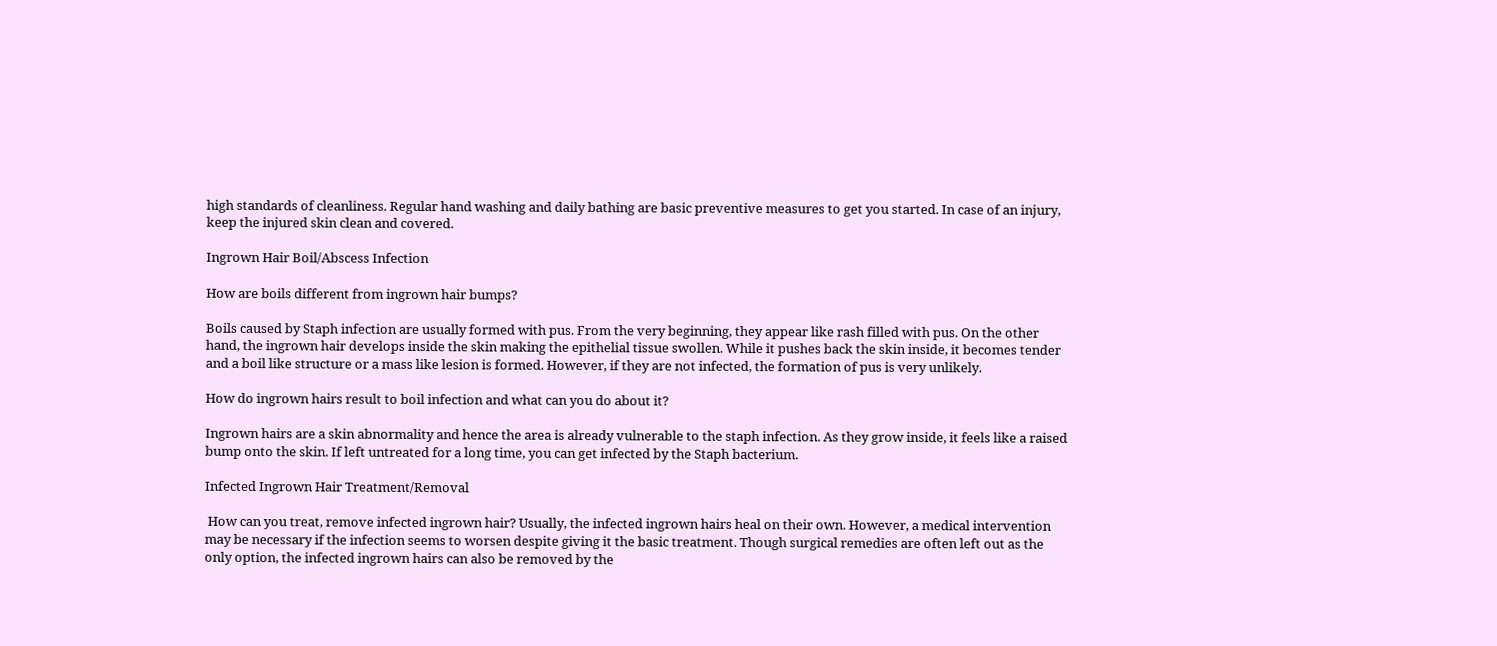high standards of cleanliness. Regular hand washing and daily bathing are basic preventive measures to get you started. In case of an injury, keep the injured skin clean and covered.

Ingrown Hair Boil/Abscess Infection

How are boils different from ingrown hair bumps?

Boils caused by Staph infection are usually formed with pus. From the very beginning, they appear like rash filled with pus. On the other hand, the ingrown hair develops inside the skin making the epithelial tissue swollen. While it pushes back the skin inside, it becomes tender and a boil like structure or a mass like lesion is formed. However, if they are not infected, the formation of pus is very unlikely.

How do ingrown hairs result to boil infection and what can you do about it?

Ingrown hairs are a skin abnormality and hence the area is already vulnerable to the staph infection. As they grow inside, it feels like a raised bump onto the skin. If left untreated for a long time, you can get infected by the Staph bacterium.

Infected Ingrown Hair Treatment/Removal

 How can you treat, remove infected ingrown hair? Usually, the infected ingrown hairs heal on their own. However, a medical intervention may be necessary if the infection seems to worsen despite giving it the basic treatment. Though surgical remedies are often left out as the only option, the infected ingrown hairs can also be removed by the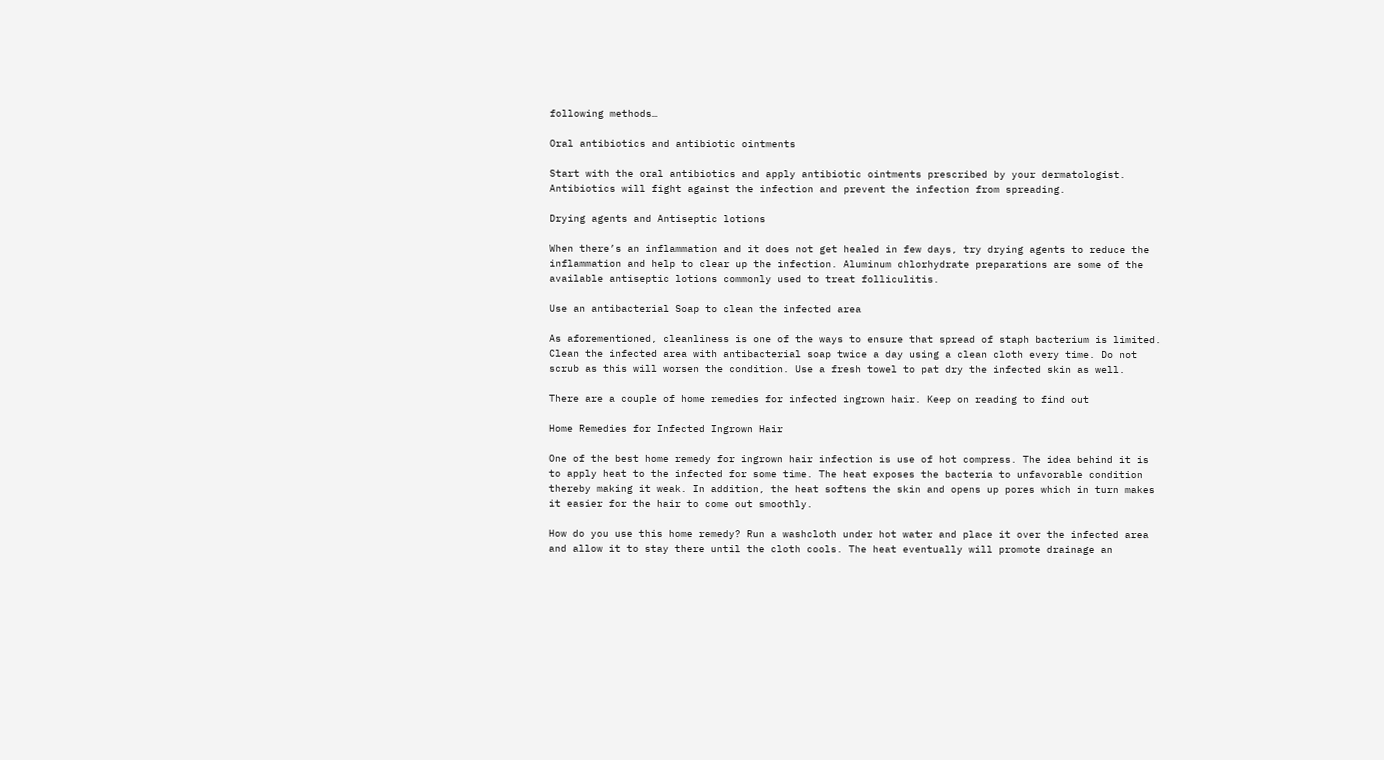following methods…

Oral antibiotics and antibiotic ointments

Start with the oral antibiotics and apply antibiotic ointments prescribed by your dermatologist. Antibiotics will fight against the infection and prevent the infection from spreading.

Drying agents and Antiseptic lotions

When there’s an inflammation and it does not get healed in few days, try drying agents to reduce the inflammation and help to clear up the infection. Aluminum chlorhydrate preparations are some of the available antiseptic lotions commonly used to treat folliculitis.

Use an antibacterial Soap to clean the infected area

As aforementioned, cleanliness is one of the ways to ensure that spread of staph bacterium is limited. Clean the infected area with antibacterial soap twice a day using a clean cloth every time. Do not scrub as this will worsen the condition. Use a fresh towel to pat dry the infected skin as well.

There are a couple of home remedies for infected ingrown hair. Keep on reading to find out

Home Remedies for Infected Ingrown Hair

One of the best home remedy for ingrown hair infection is use of hot compress. The idea behind it is to apply heat to the infected for some time. The heat exposes the bacteria to unfavorable condition thereby making it weak. In addition, the heat softens the skin and opens up pores which in turn makes it easier for the hair to come out smoothly.

How do you use this home remedy? Run a washcloth under hot water and place it over the infected area and allow it to stay there until the cloth cools. The heat eventually will promote drainage an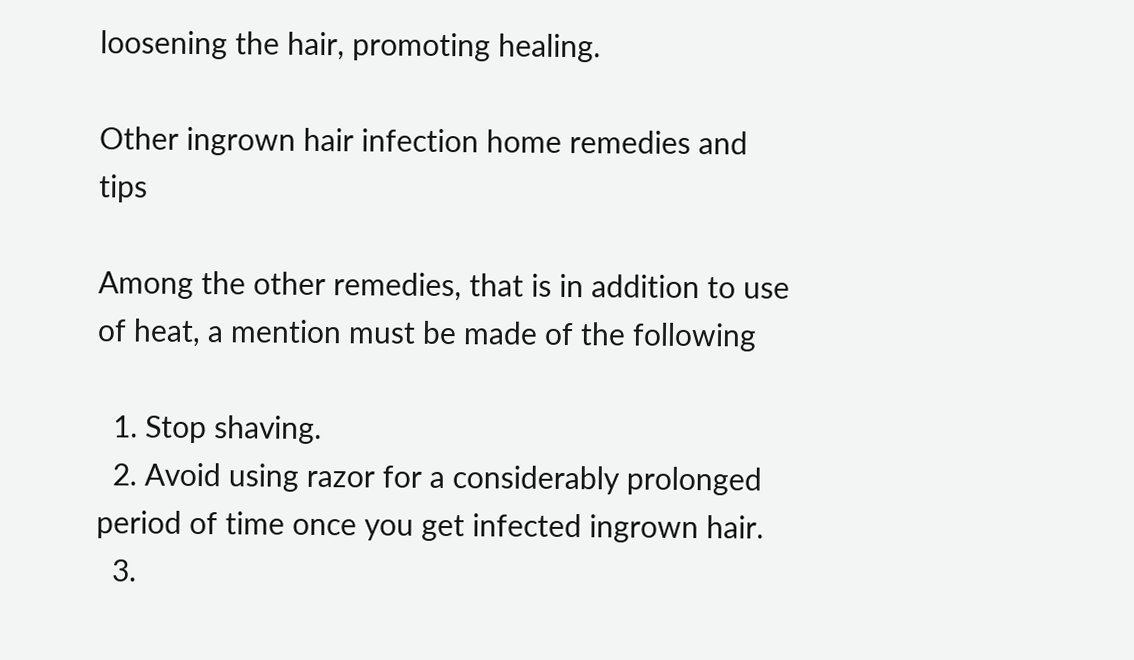loosening the hair, promoting healing.

Other ingrown hair infection home remedies and tips

Among the other remedies, that is in addition to use of heat, a mention must be made of the following

  1. Stop shaving.
  2. Avoid using razor for a considerably prolonged period of time once you get infected ingrown hair.
  3.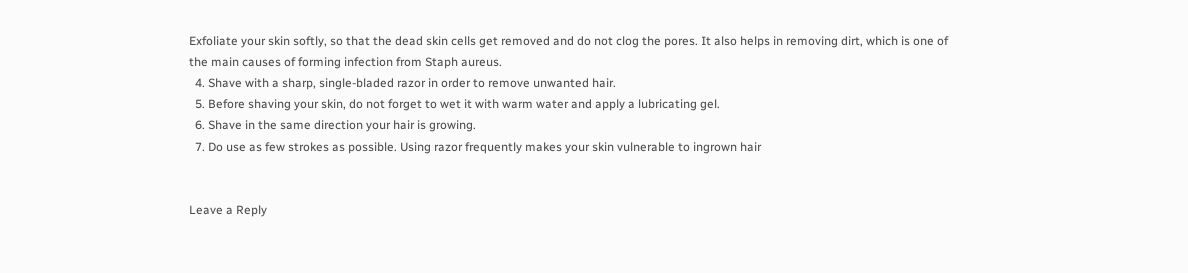Exfoliate your skin softly, so that the dead skin cells get removed and do not clog the pores. It also helps in removing dirt, which is one of the main causes of forming infection from Staph aureus.
  4. Shave with a sharp, single-bladed razor in order to remove unwanted hair.
  5. Before shaving your skin, do not forget to wet it with warm water and apply a lubricating gel.
  6. Shave in the same direction your hair is growing.
  7. Do use as few strokes as possible. Using razor frequently makes your skin vulnerable to ingrown hair


Leave a Reply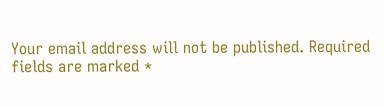Your email address will not be published. Required fields are marked *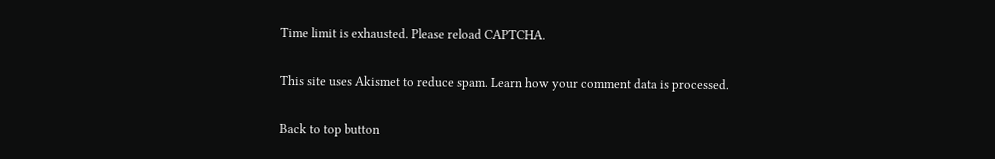Time limit is exhausted. Please reload CAPTCHA.

This site uses Akismet to reduce spam. Learn how your comment data is processed.

Back to top button